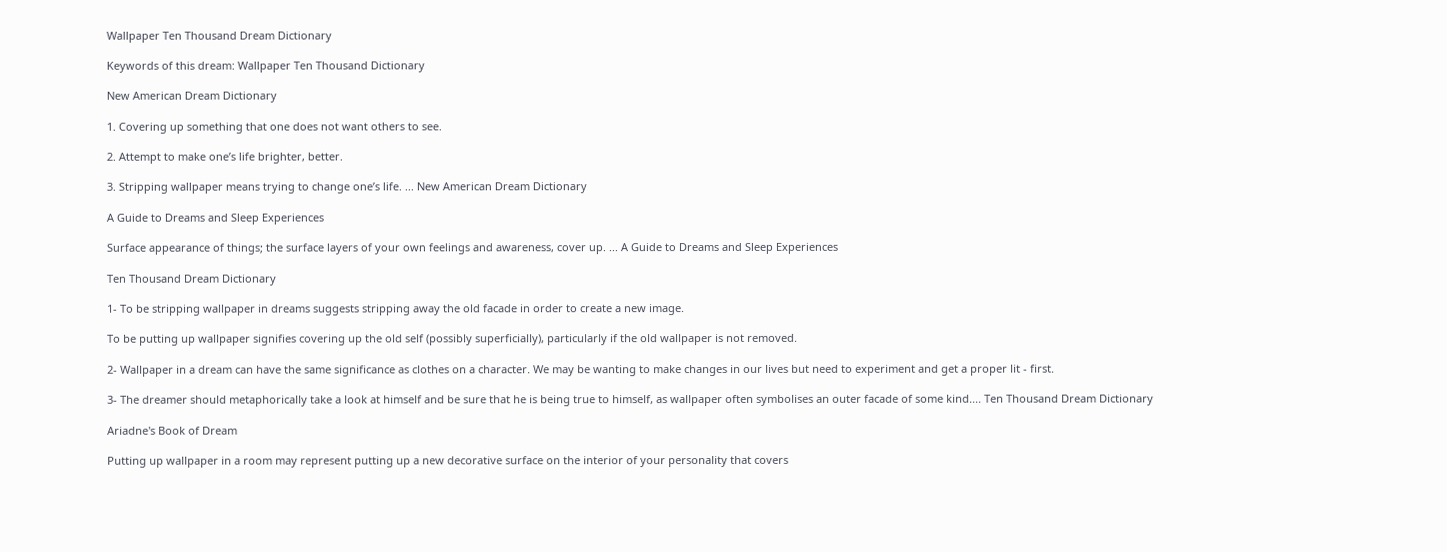Wallpaper Ten Thousand Dream Dictionary

Keywords of this dream: Wallpaper Ten Thousand Dictionary

New American Dream Dictionary

1. Covering up something that one does not want others to see.

2. Attempt to make one’s life brighter, better.

3. Stripping wallpaper means trying to change one’s life. ... New American Dream Dictionary

A Guide to Dreams and Sleep Experiences

Surface appearance of things; the surface layers of your own feelings and awareness, cover up. ... A Guide to Dreams and Sleep Experiences

Ten Thousand Dream Dictionary

1- To be stripping wallpaper in dreams suggests stripping away the old facade in order to create a new image.

To be putting up wallpaper signifies covering up the old self (possibly superficially), particularly if the old wallpaper is not removed.

2- Wallpaper in a dream can have the same significance as clothes on a character. We may be wanting to make changes in our lives but need to experiment and get a proper lit - first.

3- The dreamer should metaphorically take a look at himself and be sure that he is being true to himself, as wallpaper often symbolises an outer facade of some kind.... Ten Thousand Dream Dictionary

Ariadne's Book of Dream

Putting up wallpaper in a room may represent putting up a new decorative surface on the interior of your personality that covers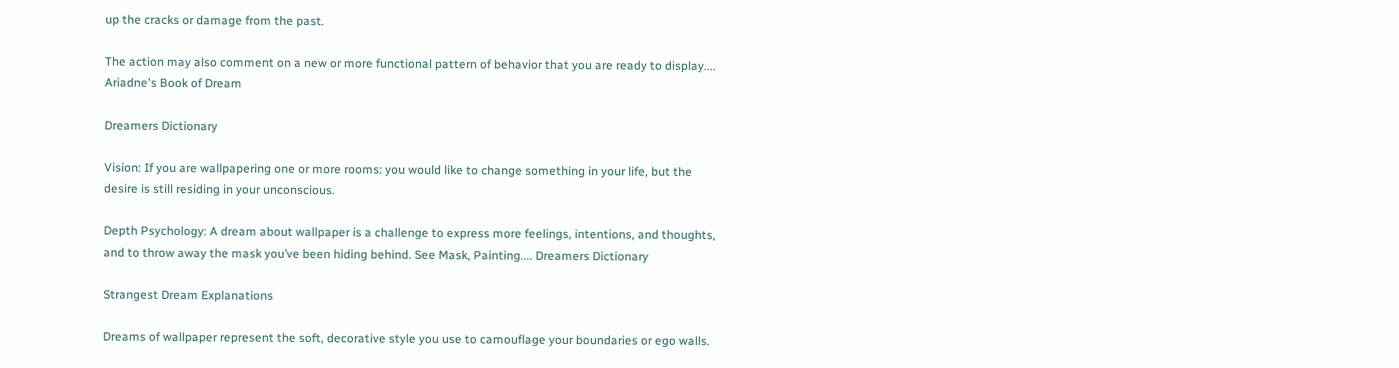up the cracks or damage from the past.

The action may also comment on a new or more functional pattern of behavior that you are ready to display.... Ariadne's Book of Dream

Dreamers Dictionary

Vision: If you are wallpapering one or more rooms: you would like to change something in your life, but the desire is still residing in your unconscious.

Depth Psychology: A dream about wallpaper is a challenge to express more feelings, intentions, and thoughts, and to throw away the mask you’ve been hiding behind. See Mask, Painting.... Dreamers Dictionary

Strangest Dream Explanations

Dreams of wallpaper represent the soft, decorative style you use to camouflage your boundaries or ego walls.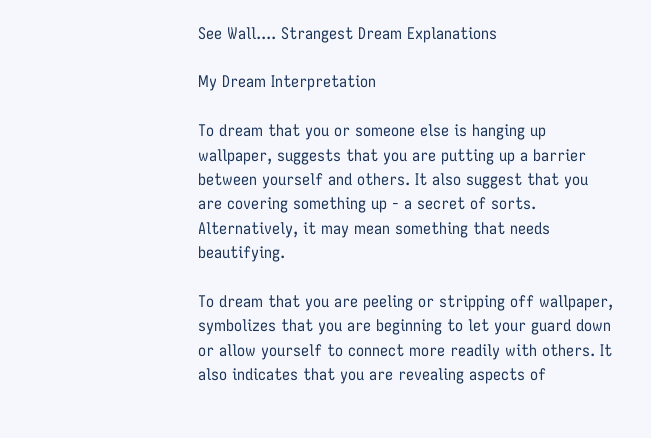See Wall.... Strangest Dream Explanations

My Dream Interpretation

To dream that you or someone else is hanging up wallpaper, suggests that you are putting up a barrier between yourself and others. It also suggest that you are covering something up - a secret of sorts. Alternatively, it may mean something that needs beautifying.

To dream that you are peeling or stripping off wallpaper, symbolizes that you are beginning to let your guard down or allow yourself to connect more readily with others. It also indicates that you are revealing aspects of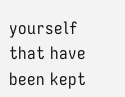yourself that have been kept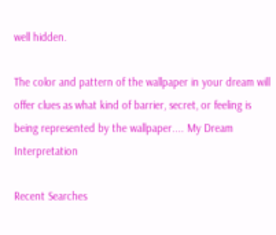well hidden.

The color and pattern of the wallpaper in your dream will offer clues as what kind of barrier, secret, or feeling is being represented by the wallpaper.... My Dream Interpretation

Recent Searches